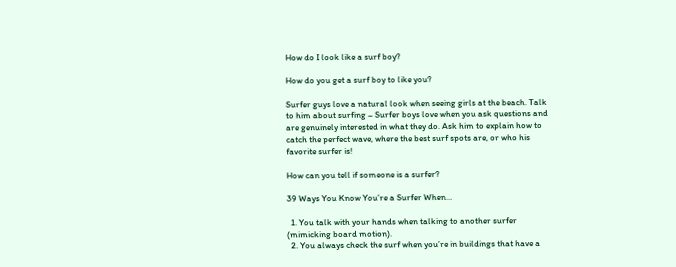How do I look like a surf boy?

How do you get a surf boy to like you?

Surfer guys love a natural look when seeing girls at the beach. Talk to him about surfing – Surfer boys love when you ask questions and are genuinely interested in what they do. Ask him to explain how to catch the perfect wave, where the best surf spots are, or who his favorite surfer is!

How can you tell if someone is a surfer?

39 Ways You Know You’re a Surfer When…

  1. You talk with your hands when talking to another surfer (mimicking board motion).
  2. You always check the surf when you’re in buildings that have a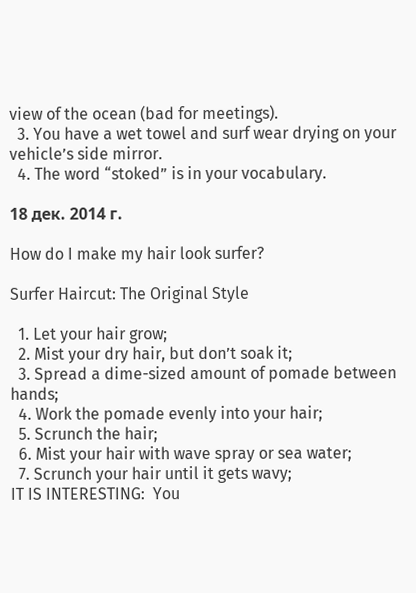view of the ocean (bad for meetings).
  3. You have a wet towel and surf wear drying on your vehicle’s side mirror.
  4. The word “stoked” is in your vocabulary.

18 дек. 2014 г.

How do I make my hair look surfer?

Surfer Haircut: The Original Style

  1. Let your hair grow;
  2. Mist your dry hair, but don’t soak it;
  3. Spread a dime-sized amount of pomade between hands;
  4. Work the pomade evenly into your hair;
  5. Scrunch the hair;
  6. Mist your hair with wave spray or sea water;
  7. Scrunch your hair until it gets wavy;
IT IS INTERESTING:  You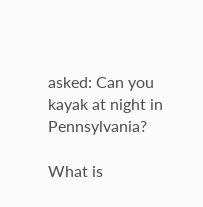asked: Can you kayak at night in Pennsylvania?

What is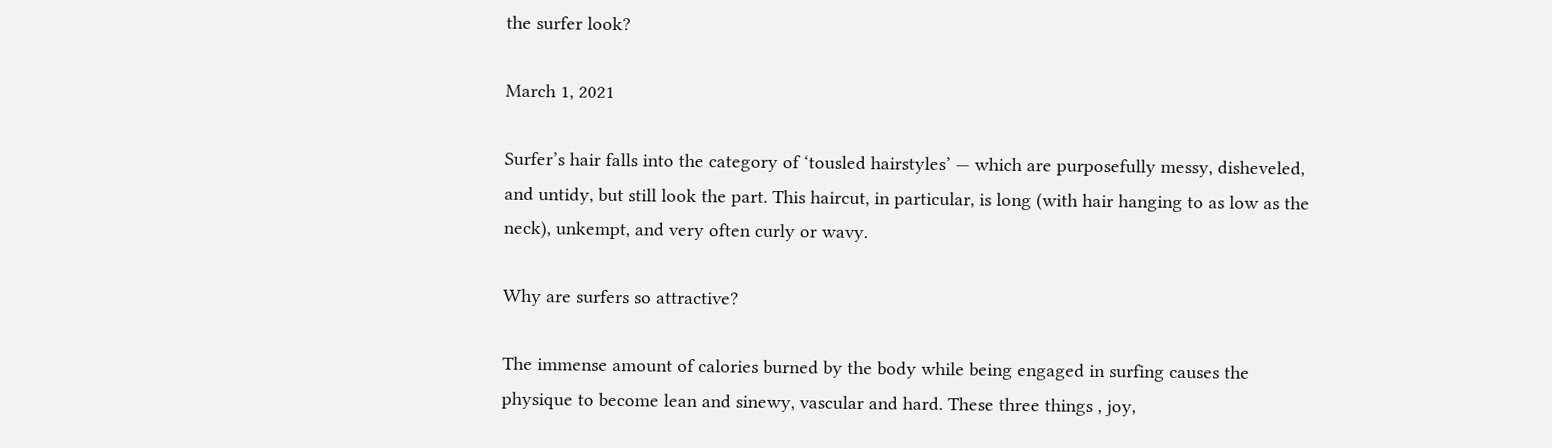the surfer look?

March 1, 2021

Surfer’s hair falls into the category of ‘tousled hairstyles’ — which are purposefully messy, disheveled, and untidy, but still look the part. This haircut, in particular, is long (with hair hanging to as low as the neck), unkempt, and very often curly or wavy.

Why are surfers so attractive?

The immense amount of calories burned by the body while being engaged in surfing causes the physique to become lean and sinewy, vascular and hard. These three things , joy,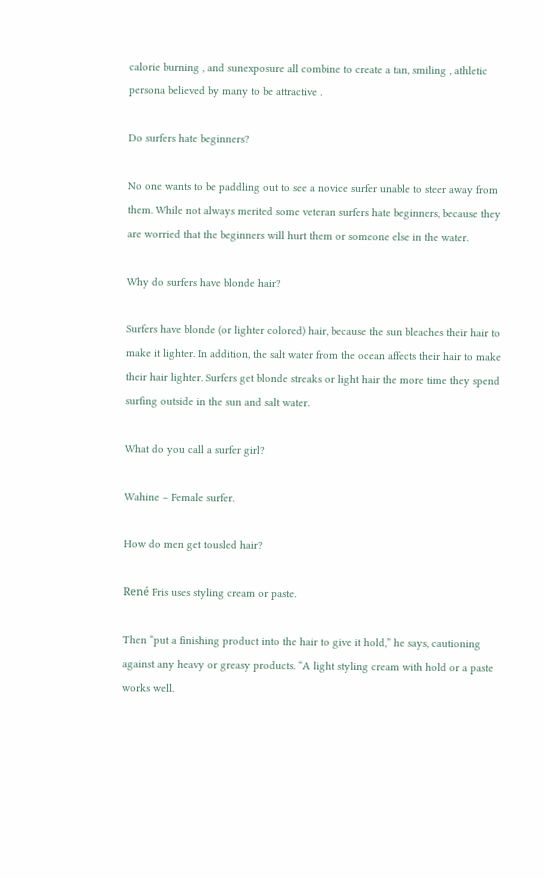calorie burning , and sunexposure all combine to create a tan, smiling , athletic persona believed by many to be attractive .

Do surfers hate beginners?

No one wants to be paddling out to see a novice surfer unable to steer away from them. While not always merited some veteran surfers hate beginners, because they are worried that the beginners will hurt them or someone else in the water.

Why do surfers have blonde hair?

Surfers have blonde (or lighter colored) hair, because the sun bleaches their hair to make it lighter. In addition, the salt water from the ocean affects their hair to make their hair lighter. Surfers get blonde streaks or light hair the more time they spend surfing outside in the sun and salt water.

What do you call a surfer girl?

Wahine – Female surfer.

How do men get tousled hair?

René Fris uses styling cream or paste.

Then “put a finishing product into the hair to give it hold,” he says, cautioning against any heavy or greasy products. “A light styling cream with hold or a paste works well.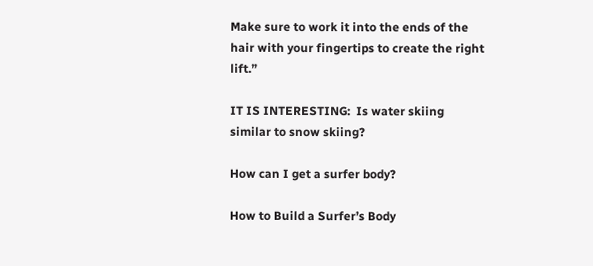Make sure to work it into the ends of the hair with your fingertips to create the right lift.”

IT IS INTERESTING:  Is water skiing similar to snow skiing?

How can I get a surfer body?

How to Build a Surfer’s Body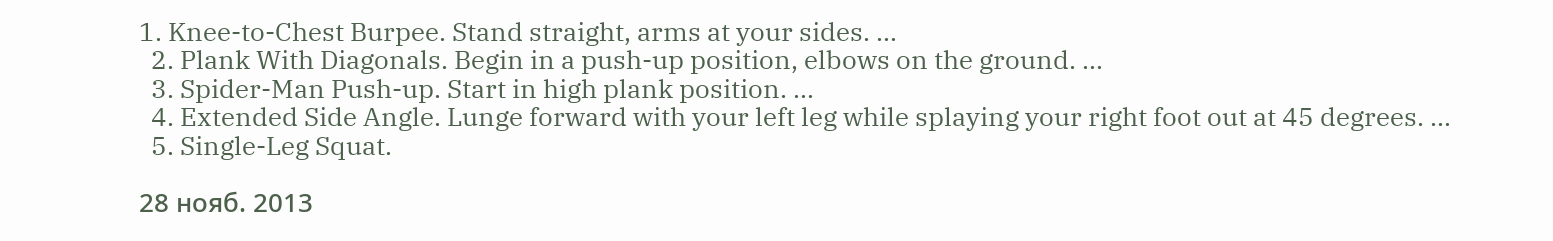1. Knee-to-Chest Burpee. Stand straight, arms at your sides. …
  2. Plank With Diagonals. Begin in a push-up position, elbows on the ground. …
  3. Spider-Man Push-up. Start in high plank position. …
  4. Extended Side Angle. Lunge forward with your left leg while splaying your right foot out at 45 degrees. …
  5. Single-Leg Squat.

28 нояб. 2013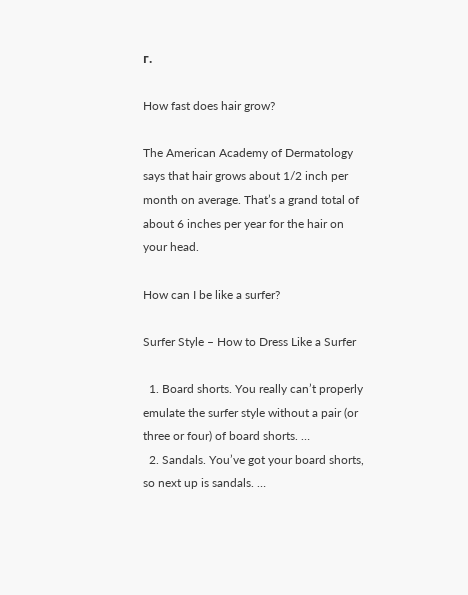г.

How fast does hair grow?

The American Academy of Dermatology says that hair grows about 1/2 inch per month on average. That’s a grand total of about 6 inches per year for the hair on your head.

How can I be like a surfer?

Surfer Style – How to Dress Like a Surfer

  1. Board shorts. You really can’t properly emulate the surfer style without a pair (or three or four) of board shorts. …
  2. Sandals. You’ve got your board shorts, so next up is sandals. …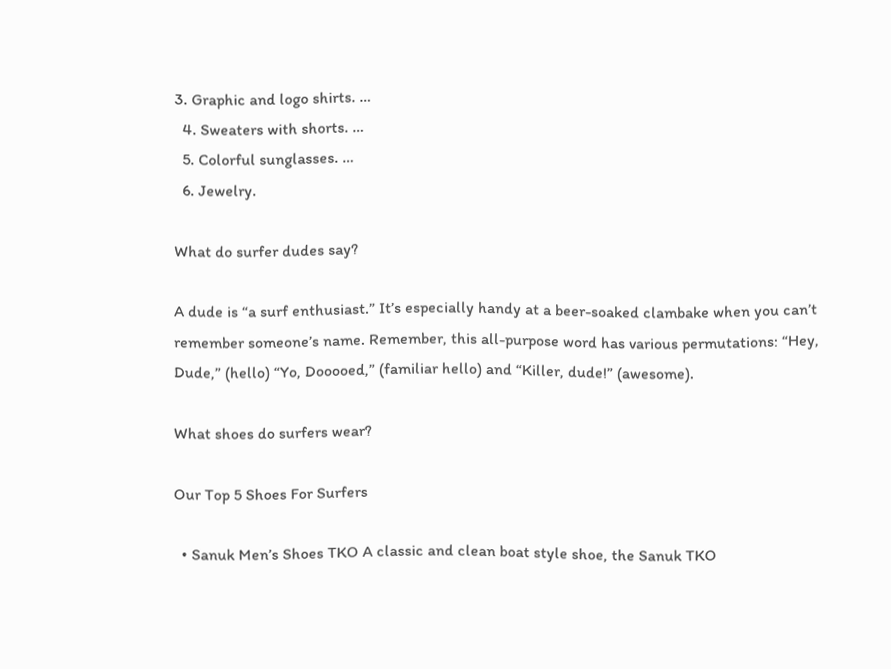3. Graphic and logo shirts. …
  4. Sweaters with shorts. …
  5. Colorful sunglasses. …
  6. Jewelry.

What do surfer dudes say?

A dude is “a surf enthusiast.” It’s especially handy at a beer-soaked clambake when you can’t remember someone’s name. Remember, this all-purpose word has various permutations: “Hey, Dude,” (hello) “Yo, Dooooed,” (familiar hello) and “Killer, dude!” (awesome).

What shoes do surfers wear?

Our Top 5 Shoes For Surfers

  • Sanuk Men’s Shoes TKO A classic and clean boat style shoe, the Sanuk TKO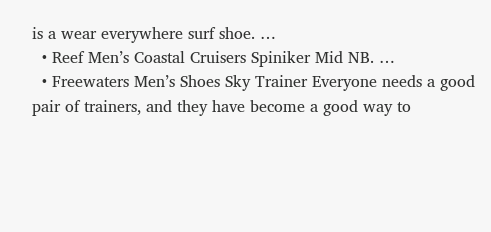is a wear everywhere surf shoe. …
  • Reef Men’s Coastal Cruisers Spiniker Mid NB. …
  • Freewaters Men’s Shoes Sky Trainer Everyone needs a good pair of trainers, and they have become a good way to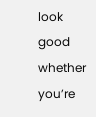look good whether you’re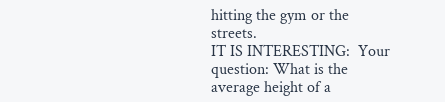hitting the gym or the streets.
IT IS INTERESTING:  Your question: What is the average height of a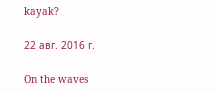kayak?

22 авг. 2016 г.

On the waves